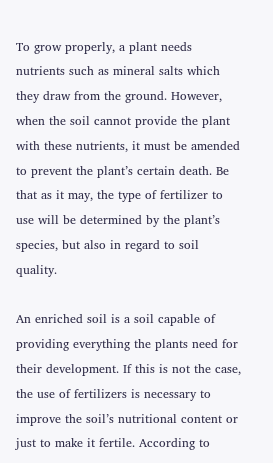To grow properly, a plant needs nutrients such as mineral salts which they draw from the ground. However, when the soil cannot provide the plant with these nutrients, it must be amended to prevent the plant’s certain death. Be that as it may, the type of fertilizer to use will be determined by the plant’s species, but also in regard to soil quality.

An enriched soil is a soil capable of providing everything the plants need for their development. If this is not the case, the use of fertilizers is necessary to improve the soil’s nutritional content or just to make it fertile. According to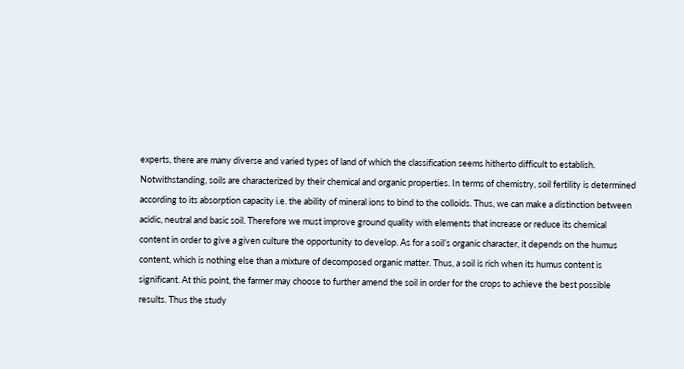experts, there are many diverse and varied types of land of which the classification seems hitherto difficult to establish. Notwithstanding, soils are characterized by their chemical and organic properties. In terms of chemistry, soil fertility is determined according to its absorption capacity i.e. the ability of mineral ions to bind to the colloids. Thus, we can make a distinction between acidic, neutral and basic soil. Therefore we must improve ground quality with elements that increase or reduce its chemical content in order to give a given culture the opportunity to develop. As for a soil’s organic character, it depends on the humus content, which is nothing else than a mixture of decomposed organic matter. Thus, a soil is rich when its humus content is significant. At this point, the farmer may choose to further amend the soil in order for the crops to achieve the best possible results. Thus the study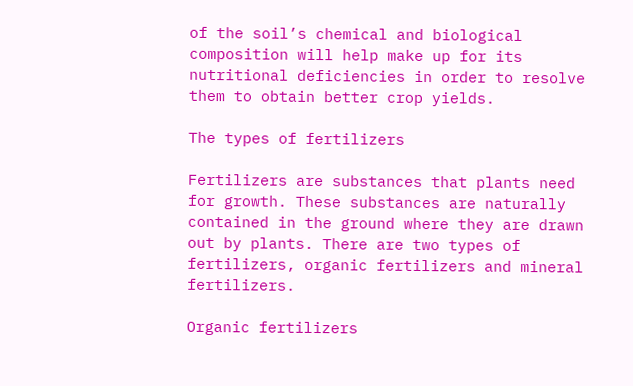of the soil’s chemical and biological composition will help make up for its nutritional deficiencies in order to resolve them to obtain better crop yields.

The types of fertilizers

Fertilizers are substances that plants need for growth. These substances are naturally contained in the ground where they are drawn out by plants. There are two types of fertilizers, organic fertilizers and mineral fertilizers.

Organic fertilizers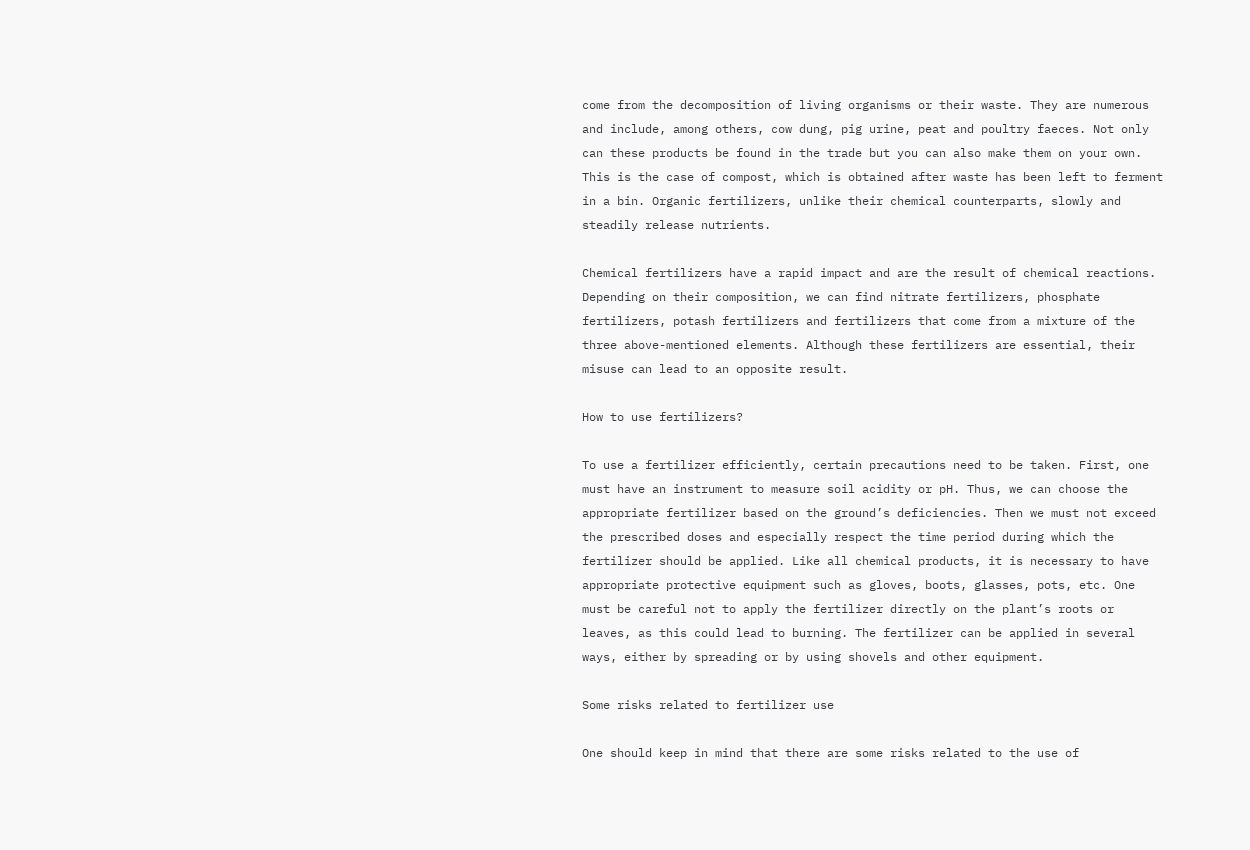come from the decomposition of living organisms or their waste. They are numerous and include, among others, cow dung, pig urine, peat and poultry faeces. Not only can these products be found in the trade but you can also make them on your own. This is the case of compost, which is obtained after waste has been left to ferment in a bin. Organic fertilizers, unlike their chemical counterparts, slowly and steadily release nutrients.

Chemical fertilizers have a rapid impact and are the result of chemical reactions. Depending on their composition, we can find nitrate fertilizers, phosphate fertilizers, potash fertilizers and fertilizers that come from a mixture of the three above-mentioned elements. Although these fertilizers are essential, their misuse can lead to an opposite result.

How to use fertilizers?

To use a fertilizer efficiently, certain precautions need to be taken. First, one must have an instrument to measure soil acidity or pH. Thus, we can choose the appropriate fertilizer based on the ground’s deficiencies. Then we must not exceed the prescribed doses and especially respect the time period during which the fertilizer should be applied. Like all chemical products, it is necessary to have appropriate protective equipment such as gloves, boots, glasses, pots, etc. One must be careful not to apply the fertilizer directly on the plant’s roots or leaves, as this could lead to burning. The fertilizer can be applied in several ways, either by spreading or by using shovels and other equipment.

Some risks related to fertilizer use

One should keep in mind that there are some risks related to the use of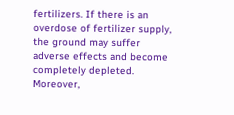fertilizers. If there is an overdose of fertilizer supply, the ground may suffer adverse effects and become completely depleted. Moreover,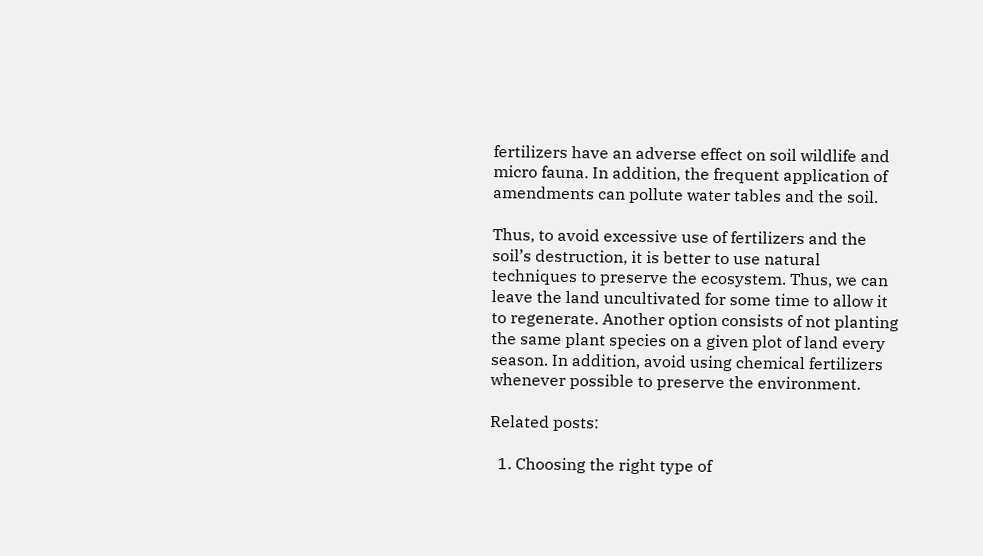fertilizers have an adverse effect on soil wildlife and micro fauna. In addition, the frequent application of amendments can pollute water tables and the soil.

Thus, to avoid excessive use of fertilizers and the soil’s destruction, it is better to use natural techniques to preserve the ecosystem. Thus, we can leave the land uncultivated for some time to allow it to regenerate. Another option consists of not planting the same plant species on a given plot of land every season. In addition, avoid using chemical fertilizers whenever possible to preserve the environment.

Related posts:

  1. Choosing the right type of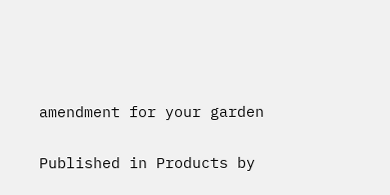amendment for your garden

Published in Products by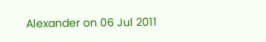Alexander on 06 Jul 2011